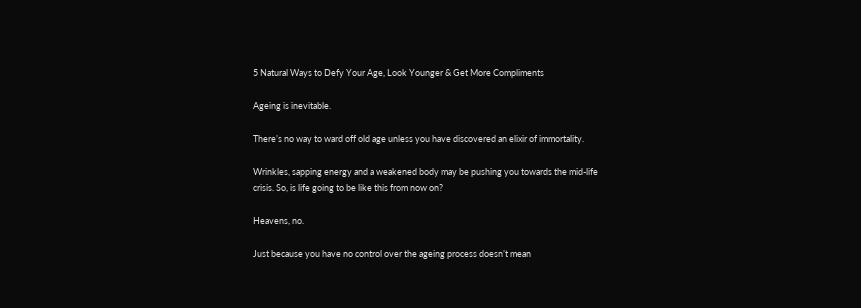5 Natural Ways to Defy Your Age, Look Younger & Get More Compliments

Ageing is inevitable.

There’s no way to ward off old age unless you have discovered an elixir of immortality.

Wrinkles, sapping energy and a weakened body may be pushing you towards the mid-life crisis. So, is life going to be like this from now on?

Heavens, no.

Just because you have no control over the ageing process doesn’t mean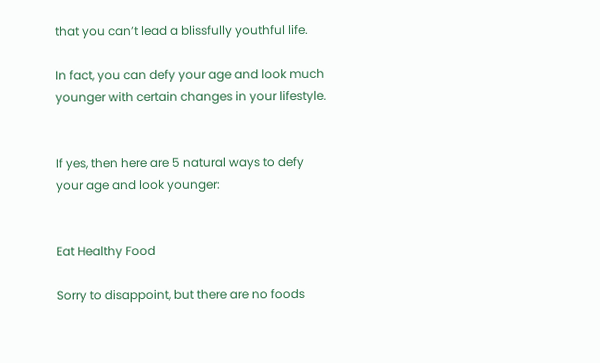that you can’t lead a blissfully youthful life.

In fact, you can defy your age and look much younger with certain changes in your lifestyle.


If yes, then here are 5 natural ways to defy your age and look younger:


Eat Healthy Food

Sorry to disappoint, but there are no foods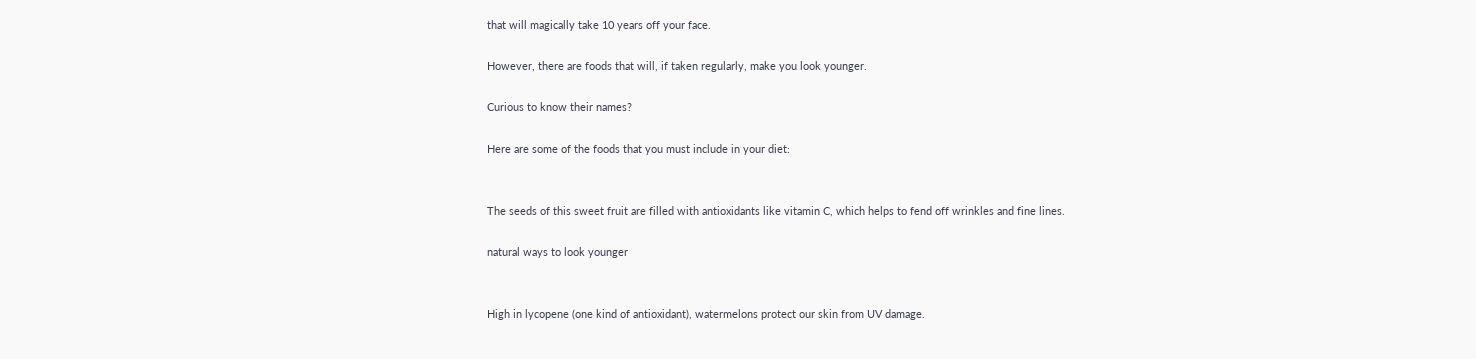that will magically take 10 years off your face.

However, there are foods that will, if taken regularly, make you look younger.

Curious to know their names?

Here are some of the foods that you must include in your diet:


The seeds of this sweet fruit are filled with antioxidants like vitamin C, which helps to fend off wrinkles and fine lines.

natural ways to look younger


High in lycopene (one kind of antioxidant), watermelons protect our skin from UV damage.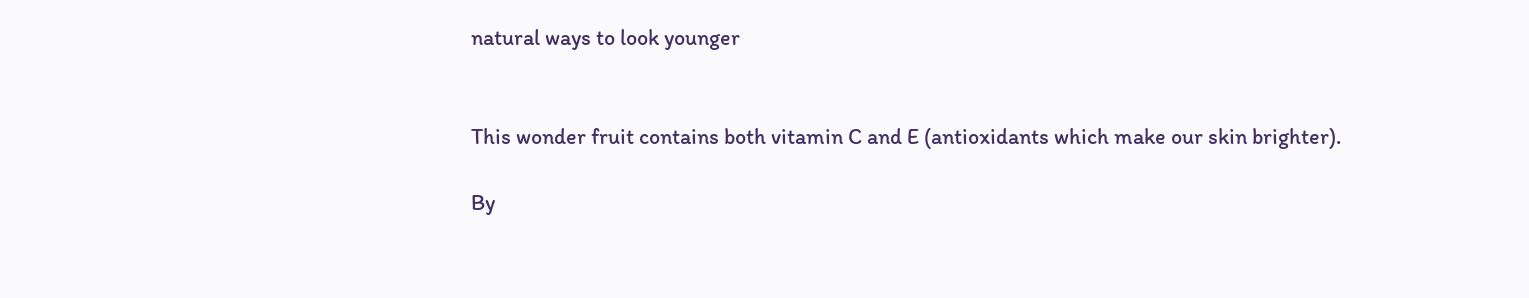natural ways to look younger


This wonder fruit contains both vitamin C and E (antioxidants which make our skin brighter).

By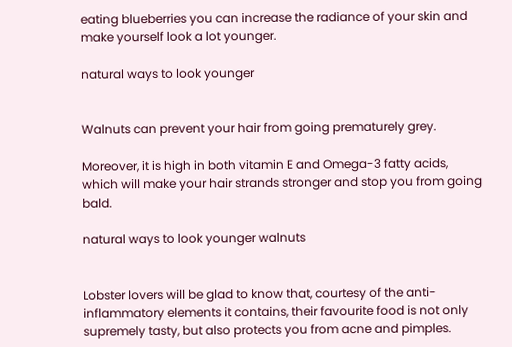eating blueberries you can increase the radiance of your skin and make yourself look a lot younger.

natural ways to look younger


Walnuts can prevent your hair from going prematurely grey.

Moreover, it is high in both vitamin E and Omega-3 fatty acids, which will make your hair strands stronger and stop you from going bald.

natural ways to look younger walnuts


Lobster lovers will be glad to know that, courtesy of the anti-inflammatory elements it contains, their favourite food is not only supremely tasty, but also protects you from acne and pimples.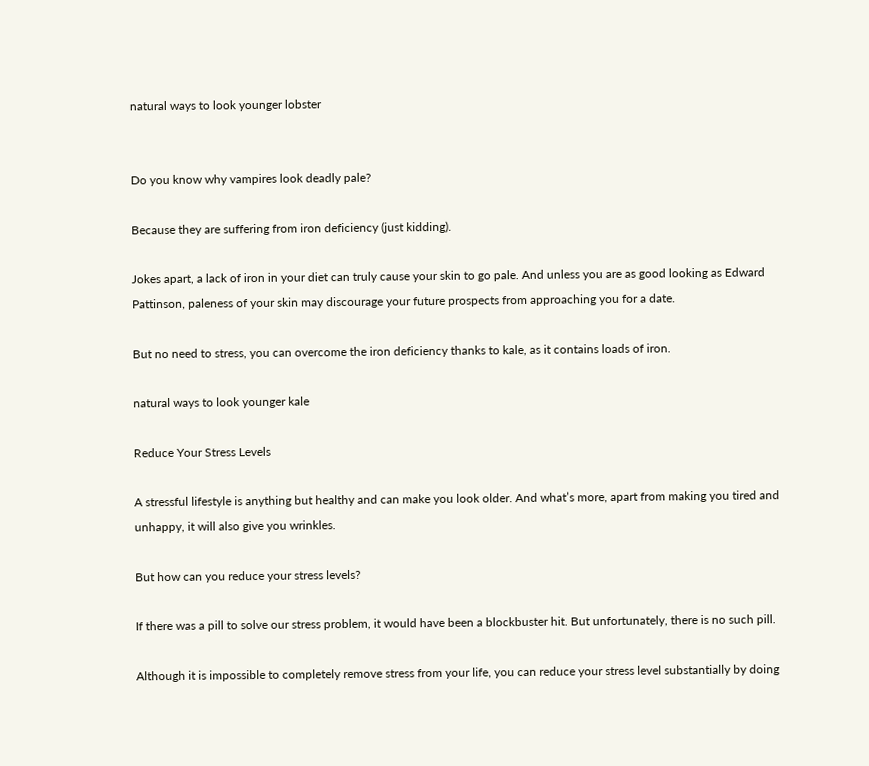natural ways to look younger lobster


Do you know why vampires look deadly pale?

Because they are suffering from iron deficiency (just kidding).

Jokes apart, a lack of iron in your diet can truly cause your skin to go pale. And unless you are as good looking as Edward Pattinson, paleness of your skin may discourage your future prospects from approaching you for a date.

But no need to stress, you can overcome the iron deficiency thanks to kale, as it contains loads of iron.

natural ways to look younger kale

Reduce Your Stress Levels

A stressful lifestyle is anything but healthy and can make you look older. And what’s more, apart from making you tired and unhappy, it will also give you wrinkles.

But how can you reduce your stress levels?

If there was a pill to solve our stress problem, it would have been a blockbuster hit. But unfortunately, there is no such pill.

Although it is impossible to completely remove stress from your life, you can reduce your stress level substantially by doing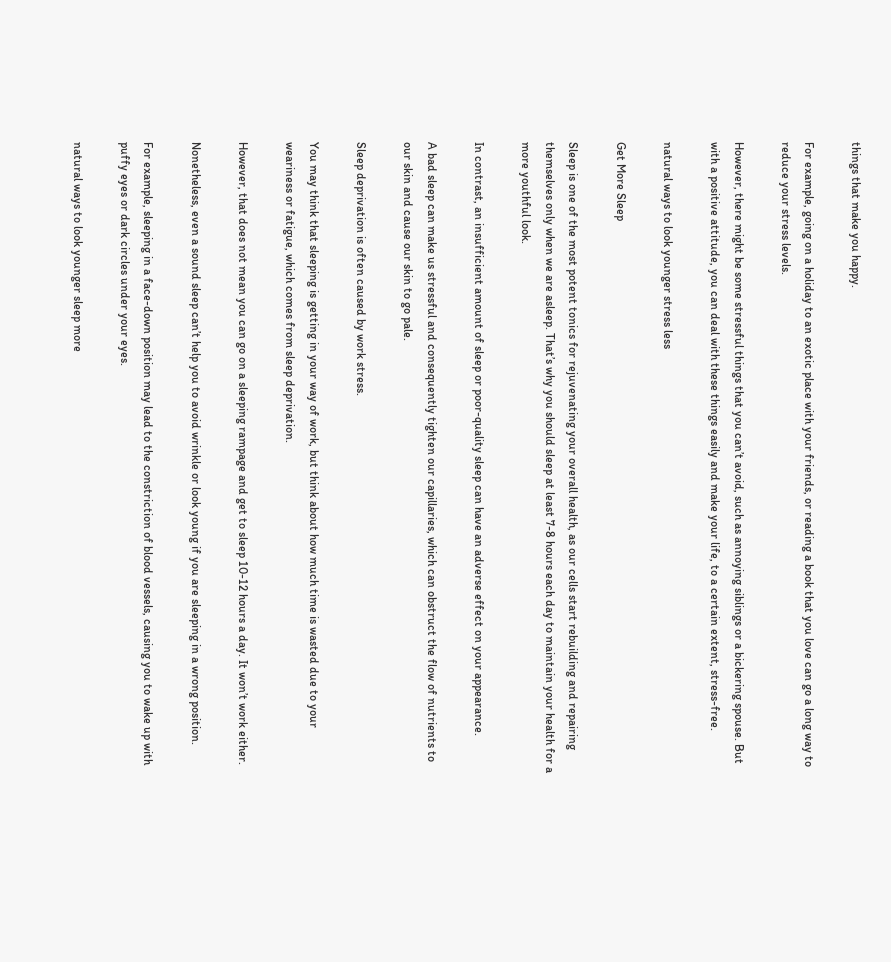things that make you happy.

For example, going on a holiday to an exotic place with your friends, or reading a book that you love can go a long way to reduce your stress levels.

However, there might be some stressful things that you can’t avoid, such as annoying siblings or a bickering spouse. But with a positive attitude, you can deal with these things easily and make your life, to a certain extent, stress-free.

natural ways to look younger stress less

Get More Sleep

Sleep is one of the most potent tonics for rejuvenating your overall health, as our cells start rebuilding and repairing themselves only when we are asleep. That’s why you should sleep at least 7-8 hours each day to maintain your health for a more youthful look.

In contrast, an insufficient amount of sleep or poor-quality sleep can have an adverse effect on your appearance.

A bad sleep can make us stressful and consequently tighten our capillaries, which can obstruct the flow of nutrients to our skin and cause our skin to go pale.

Sleep deprivation is often caused by work stress.

You may think that sleeping is getting in your way of work, but think about how much time is wasted due to your weariness or fatigue, which comes from sleep deprivation.

However, that does not mean you can go on a sleeping rampage and get to sleep 10-12 hours a day. It won’t work either.

Nonetheless, even a sound sleep can’t help you to avoid wrinkle or look young if you are sleeping in a wrong position.

For example, sleeping in a face-down position may lead to the constriction of blood vessels, causing you to wake up with puffy eyes or dark circles under your eyes.

natural ways to look younger sleep more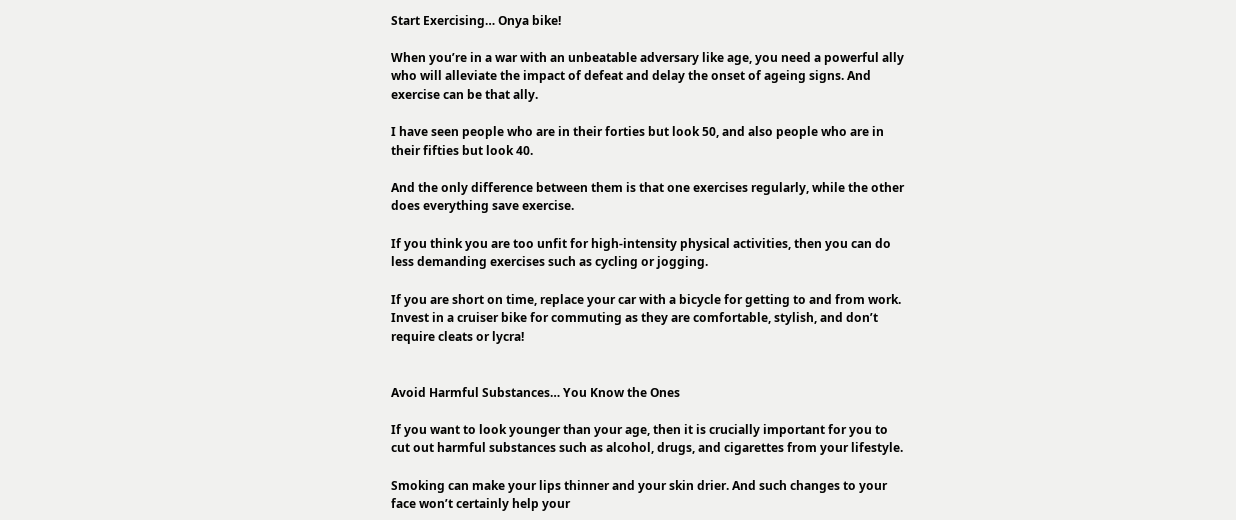Start Exercising… Onya bike!

When you’re in a war with an unbeatable adversary like age, you need a powerful ally who will alleviate the impact of defeat and delay the onset of ageing signs. And exercise can be that ally.

I have seen people who are in their forties but look 50, and also people who are in their fifties but look 40.

And the only difference between them is that one exercises regularly, while the other does everything save exercise.

If you think you are too unfit for high-intensity physical activities, then you can do less demanding exercises such as cycling or jogging.

If you are short on time, replace your car with a bicycle for getting to and from work. Invest in a cruiser bike for commuting as they are comfortable, stylish, and don’t require cleats or lycra!


Avoid Harmful Substances… You Know the Ones

If you want to look younger than your age, then it is crucially important for you to cut out harmful substances such as alcohol, drugs, and cigarettes from your lifestyle.

Smoking can make your lips thinner and your skin drier. And such changes to your face won’t certainly help your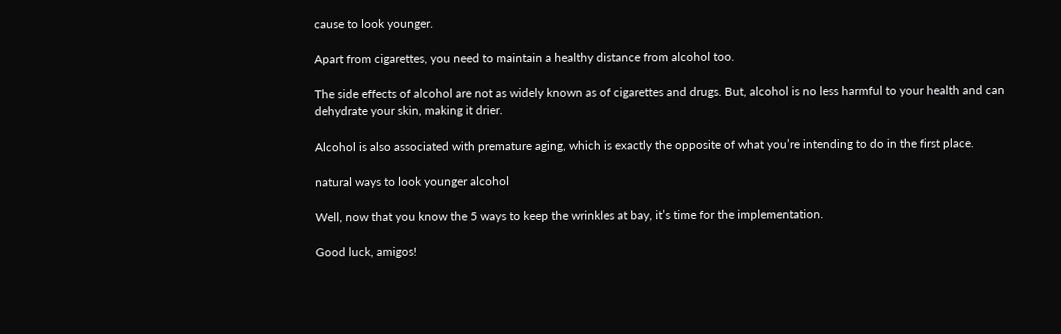cause to look younger.

Apart from cigarettes, you need to maintain a healthy distance from alcohol too.

The side effects of alcohol are not as widely known as of cigarettes and drugs. But, alcohol is no less harmful to your health and can dehydrate your skin, making it drier.

Alcohol is also associated with premature aging, which is exactly the opposite of what you’re intending to do in the first place.

natural ways to look younger alcohol

Well, now that you know the 5 ways to keep the wrinkles at bay, it’s time for the implementation.

Good luck, amigos!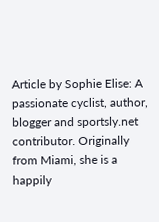Article by Sophie Elise: A passionate cyclist, author, blogger and sportsly.net contributor. Originally from Miami, she is a happily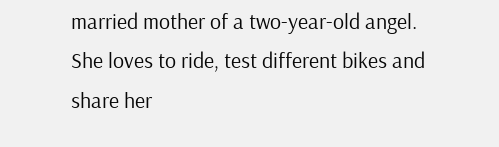married mother of a two-year-old angel. She loves to ride, test different bikes and share her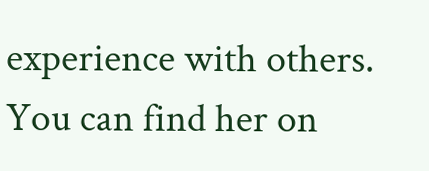experience with others. You can find her on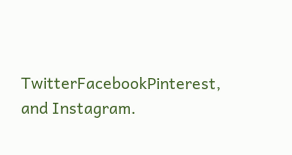TwitterFacebookPinterest, and Instagram.